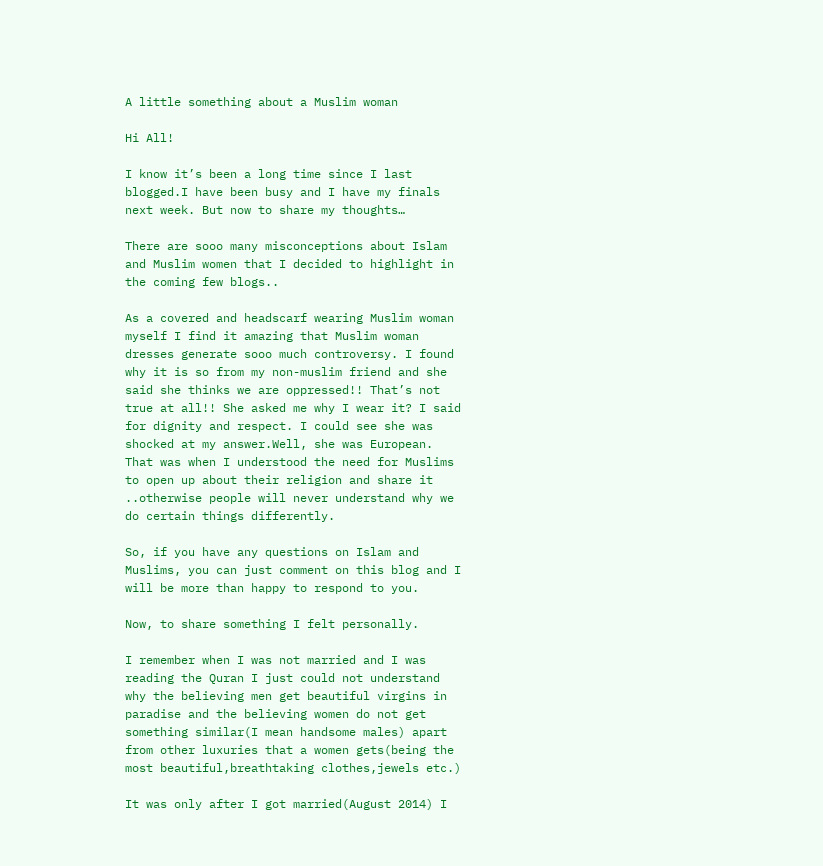A little something about a Muslim woman

Hi All!

I know it’s been a long time since I last blogged.I have been busy and I have my finals next week. But now to share my thoughts…

There are sooo many misconceptions about Islam and Muslim women that I decided to highlight in the coming few blogs..

As a covered and headscarf wearing Muslim woman myself I find it amazing that Muslim woman dresses generate sooo much controversy. I found why it is so from my non-muslim friend and she said she thinks we are oppressed!! That’s not true at all!! She asked me why I wear it? I said for dignity and respect. I could see she was shocked at my answer.Well, she was European. That was when I understood the need for Muslims to open up about their religion and share it ..otherwise people will never understand why we do certain things differently.

So, if you have any questions on Islam and Muslims, you can just comment on this blog and I will be more than happy to respond to you.

Now, to share something I felt personally.

I remember when I was not married and I was reading the Quran I just could not understand why the believing men get beautiful virgins in paradise and the believing women do not get something similar(I mean handsome males) apart from other luxuries that a women gets(being the most beautiful,breathtaking clothes,jewels etc.)

It was only after I got married(August 2014) I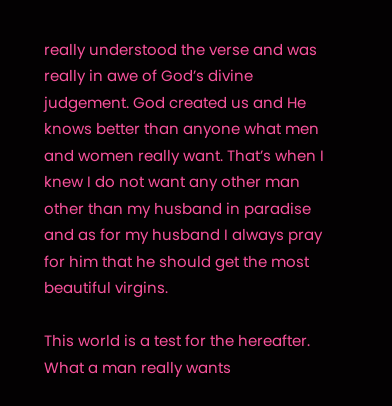really understood the verse and was really in awe of God’s divine judgement. God created us and He knows better than anyone what men and women really want. That’s when I knew I do not want any other man other than my husband in paradise and as for my husband I always pray for him that he should get the most beautiful virgins.

This world is a test for the hereafter. What a man really wants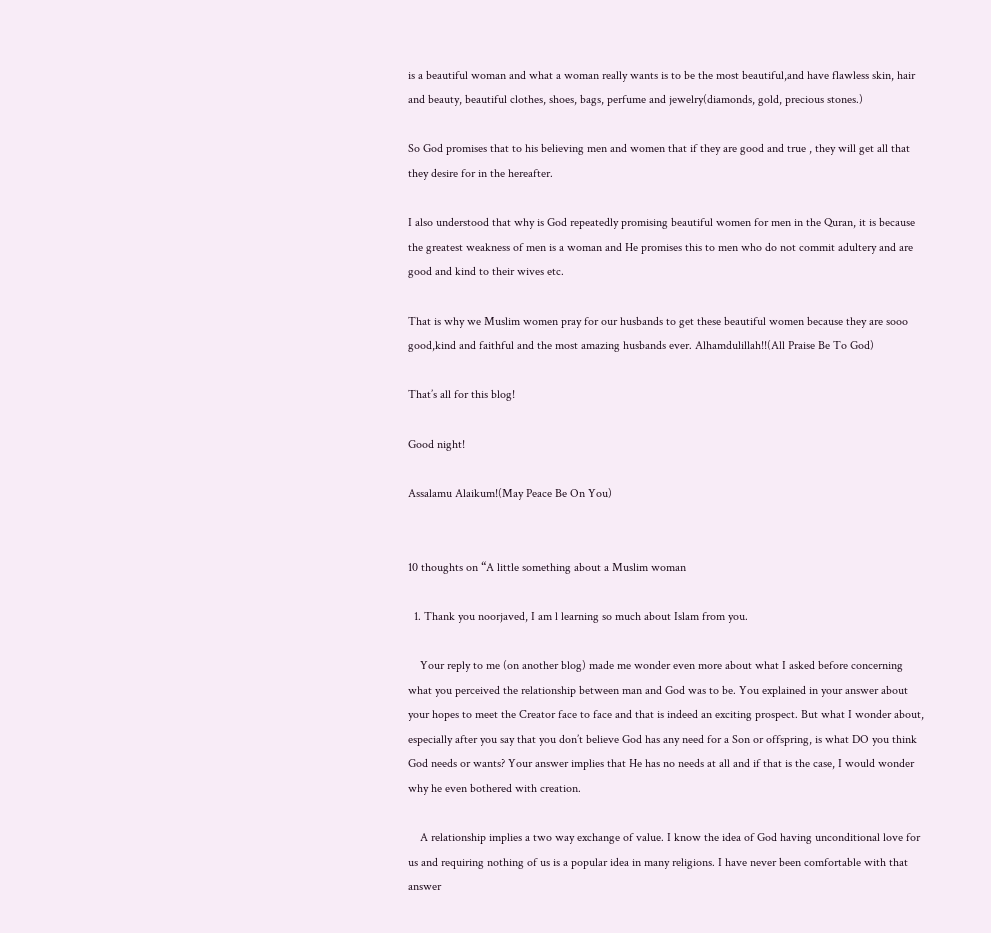is a beautiful woman and what a woman really wants is to be the most beautiful,and have flawless skin, hair and beauty, beautiful clothes, shoes, bags, perfume and jewelry(diamonds, gold, precious stones.)

So God promises that to his believing men and women that if they are good and true , they will get all that they desire for in the hereafter.

I also understood that why is God repeatedly promising beautiful women for men in the Quran, it is because the greatest weakness of men is a woman and He promises this to men who do not commit adultery and are good and kind to their wives etc.

That is why we Muslim women pray for our husbands to get these beautiful women because they are sooo good,kind and faithful and the most amazing husbands ever. Alhamdulillah!!(All Praise Be To God)

That’s all for this blog!

Good night!

Assalamu Alaikum!(May Peace Be On You)


10 thoughts on “A little something about a Muslim woman

  1. Thank you noorjaved, I am l learning so much about Islam from you.

    Your reply to me (on another blog) made me wonder even more about what I asked before concerning what you perceived the relationship between man and God was to be. You explained in your answer about your hopes to meet the Creator face to face and that is indeed an exciting prospect. But what I wonder about, especially after you say that you don’t believe God has any need for a Son or offspring, is what DO you think God needs or wants? Your answer implies that He has no needs at all and if that is the case, I would wonder why he even bothered with creation.

    A relationship implies a two way exchange of value. I know the idea of God having unconditional love for us and requiring nothing of us is a popular idea in many religions. I have never been comfortable with that answer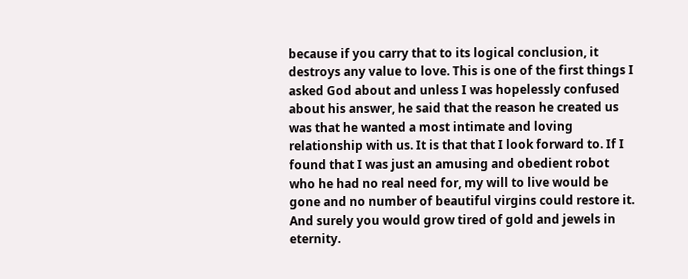because if you carry that to its logical conclusion, it destroys any value to love. This is one of the first things I asked God about and unless I was hopelessly confused about his answer, he said that the reason he created us was that he wanted a most intimate and loving relationship with us. It is that that I look forward to. If I found that I was just an amusing and obedient robot who he had no real need for, my will to live would be gone and no number of beautiful virgins could restore it. And surely you would grow tired of gold and jewels in eternity.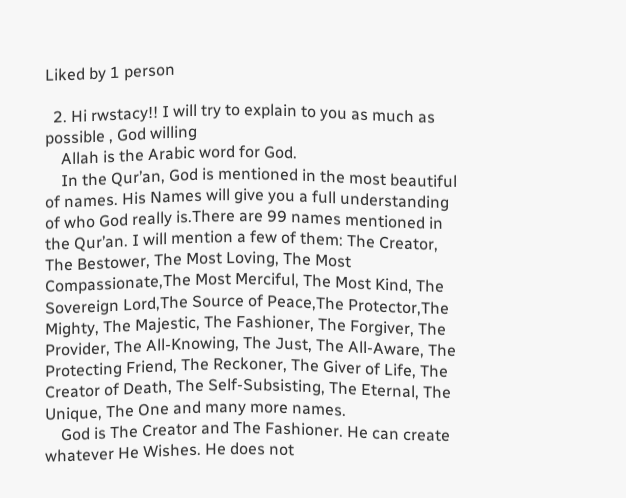Liked by 1 person

  2. Hi rwstacy!! I will try to explain to you as much as possible , God willing
    Allah is the Arabic word for God.
    In the Qur’an, God is mentioned in the most beautiful of names. His Names will give you a full understanding of who God really is.There are 99 names mentioned in the Qur’an. I will mention a few of them: The Creator, The Bestower, The Most Loving, The Most Compassionate,The Most Merciful, The Most Kind, The Sovereign Lord,The Source of Peace,The Protector,The Mighty, The Majestic, The Fashioner, The Forgiver, The Provider, The All-Knowing, The Just, The All-Aware, The Protecting Friend, The Reckoner, The Giver of Life, The Creator of Death, The Self-Subsisting, The Eternal, The Unique, The One and many more names.
    God is The Creator and The Fashioner. He can create whatever He Wishes. He does not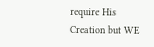require His Creation but WE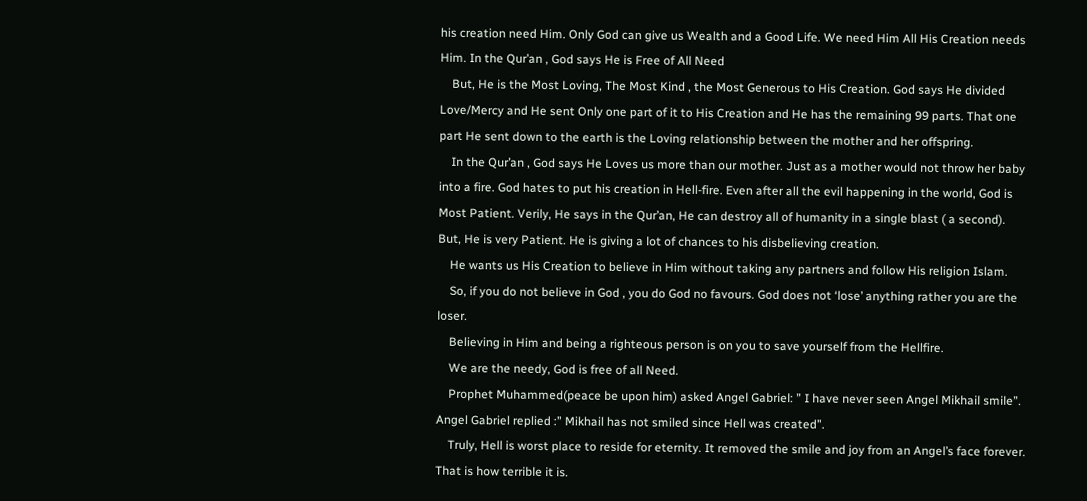his creation need Him. Only God can give us Wealth and a Good Life. We need Him All His Creation needs Him. In the Qur’an , God says He is Free of All Need
    But, He is the Most Loving, The Most Kind , the Most Generous to His Creation. God says He divided Love/Mercy and He sent Only one part of it to His Creation and He has the remaining 99 parts. That one part He sent down to the earth is the Loving relationship between the mother and her offspring.
    In the Qur’an , God says He Loves us more than our mother. Just as a mother would not throw her baby into a fire. God hates to put his creation in Hell-fire. Even after all the evil happening in the world, God is Most Patient. Verily, He says in the Qur’an, He can destroy all of humanity in a single blast ( a second). But, He is very Patient. He is giving a lot of chances to his disbelieving creation.
    He wants us His Creation to believe in Him without taking any partners and follow His religion Islam.
    So, if you do not believe in God , you do God no favours. God does not ‘lose’ anything rather you are the loser.
    Believing in Him and being a righteous person is on you to save yourself from the Hellfire.
    We are the needy, God is free of all Need.
    Prophet Muhammed(peace be upon him) asked Angel Gabriel: ” I have never seen Angel Mikhail smile”. Angel Gabriel replied :” Mikhail has not smiled since Hell was created”.
    Truly, Hell is worst place to reside for eternity. It removed the smile and joy from an Angel’s face forever. That is how terrible it is.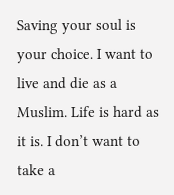Saving your soul is your choice. I want to live and die as a Muslim. Life is hard as it is. I don’t want to take a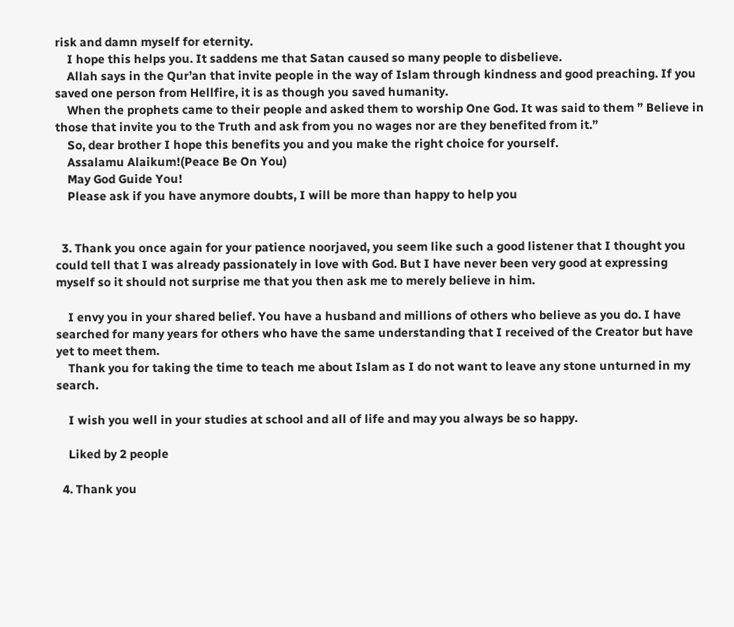risk and damn myself for eternity.
    I hope this helps you. It saddens me that Satan caused so many people to disbelieve.
    Allah says in the Qur’an that invite people in the way of Islam through kindness and good preaching. If you saved one person from Hellfire, it is as though you saved humanity.
    When the prophets came to their people and asked them to worship One God. It was said to them ” Believe in those that invite you to the Truth and ask from you no wages nor are they benefited from it.”
    So, dear brother I hope this benefits you and you make the right choice for yourself.
    Assalamu Alaikum!(Peace Be On You)
    May God Guide You!
    Please ask if you have anymore doubts, I will be more than happy to help you


  3. Thank you once again for your patience noorjaved, you seem like such a good listener that I thought you could tell that I was already passionately in love with God. But I have never been very good at expressing myself so it should not surprise me that you then ask me to merely believe in him.

    I envy you in your shared belief. You have a husband and millions of others who believe as you do. I have searched for many years for others who have the same understanding that I received of the Creator but have yet to meet them.
    Thank you for taking the time to teach me about Islam as I do not want to leave any stone unturned in my search.

    I wish you well in your studies at school and all of life and may you always be so happy.

    Liked by 2 people

  4. Thank you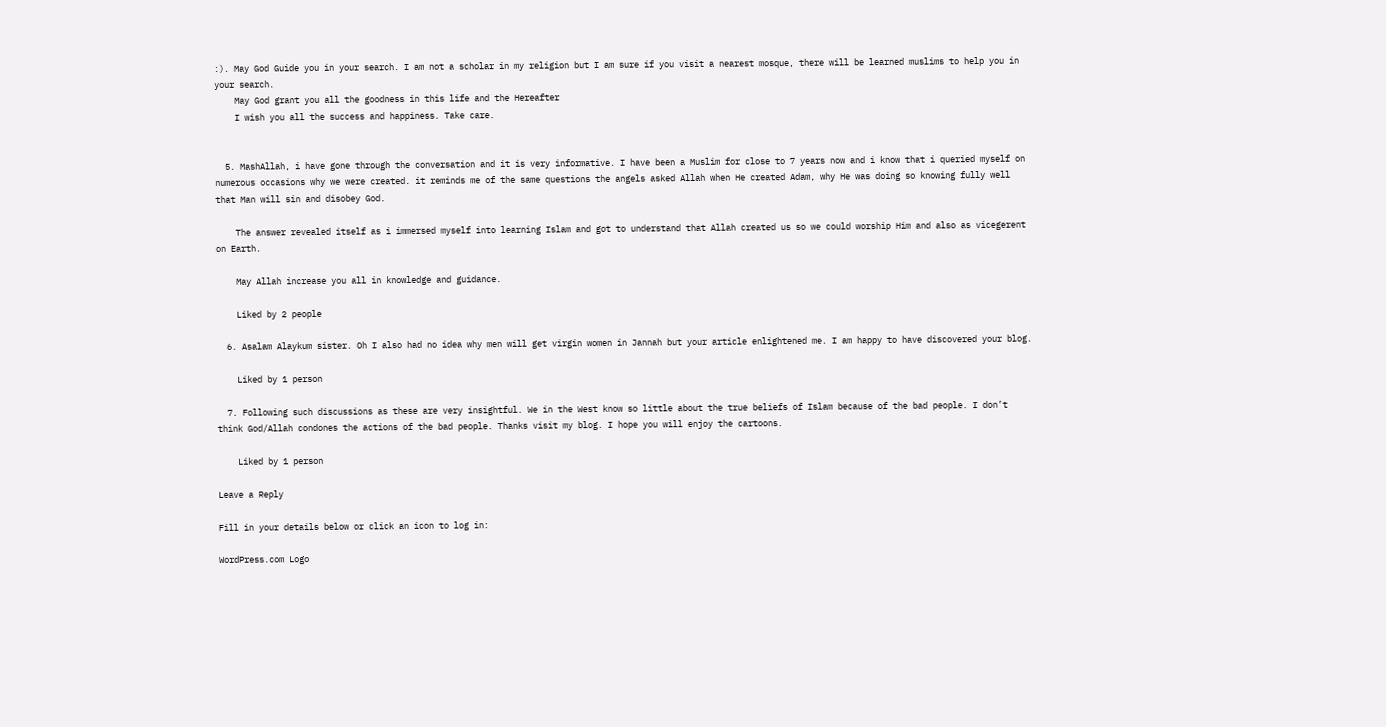:). May God Guide you in your search. I am not a scholar in my religion but I am sure if you visit a nearest mosque, there will be learned muslims to help you in your search.
    May God grant you all the goodness in this life and the Hereafter
    I wish you all the success and happiness. Take care.


  5. MashAllah, i have gone through the conversation and it is very informative. I have been a Muslim for close to 7 years now and i know that i queried myself on numerous occasions why we were created. it reminds me of the same questions the angels asked Allah when He created Adam, why He was doing so knowing fully well that Man will sin and disobey God.

    The answer revealed itself as i immersed myself into learning Islam and got to understand that Allah created us so we could worship Him and also as vicegerent on Earth.

    May Allah increase you all in knowledge and guidance.

    Liked by 2 people

  6. Asalam Alaykum sister. Oh I also had no idea why men will get virgin women in Jannah but your article enlightened me. I am happy to have discovered your blog.

    Liked by 1 person

  7. Following such discussions as these are very insightful. We in the West know so little about the true beliefs of Islam because of the bad people. I don’t think God/Allah condones the actions of the bad people. Thanks visit my blog. I hope you will enjoy the cartoons.

    Liked by 1 person

Leave a Reply

Fill in your details below or click an icon to log in:

WordPress.com Logo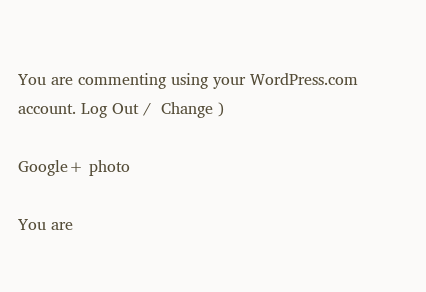You are commenting using your WordPress.com account. Log Out /  Change )

Google+ photo

You are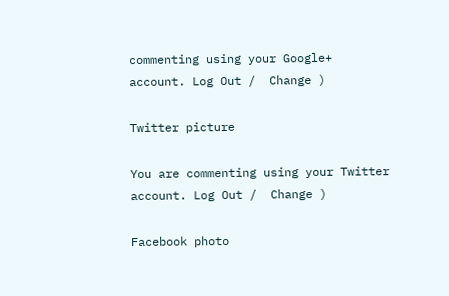commenting using your Google+ account. Log Out /  Change )

Twitter picture

You are commenting using your Twitter account. Log Out /  Change )

Facebook photo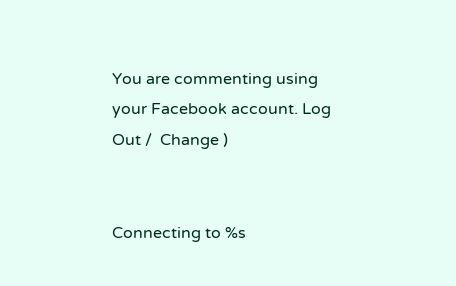You are commenting using your Facebook account. Log Out /  Change )


Connecting to %s